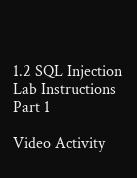1.2 SQL Injection Lab Instructions Part 1

Video Activity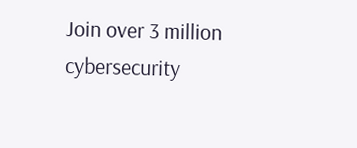Join over 3 million cybersecurity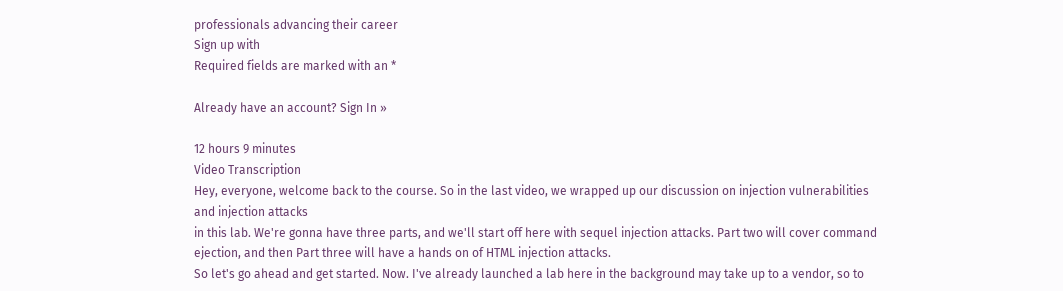professionals advancing their career
Sign up with
Required fields are marked with an *

Already have an account? Sign In »

12 hours 9 minutes
Video Transcription
Hey, everyone, welcome back to the course. So in the last video, we wrapped up our discussion on injection vulnerabilities and injection attacks
in this lab. We're gonna have three parts, and we'll start off here with sequel injection attacks. Part two will cover command ejection, and then Part three will have a hands on of HTML injection attacks.
So let's go ahead and get started. Now. I've already launched a lab here in the background may take up to a vendor, so to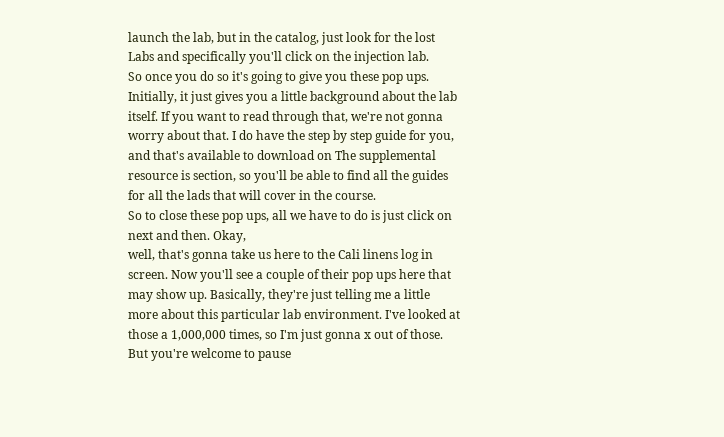launch the lab, but in the catalog, just look for the lost Labs and specifically you'll click on the injection lab.
So once you do so it's going to give you these pop ups. Initially, it just gives you a little background about the lab itself. If you want to read through that, we're not gonna worry about that. I do have the step by step guide for you, and that's available to download on The supplemental resource is section, so you'll be able to find all the guides for all the lads that will cover in the course.
So to close these pop ups, all we have to do is just click on next and then. Okay,
well, that's gonna take us here to the Cali linens log in screen. Now you'll see a couple of their pop ups here that may show up. Basically, they're just telling me a little more about this particular lab environment. I've looked at those a 1,000,000 times, so I'm just gonna x out of those. But you're welcome to pause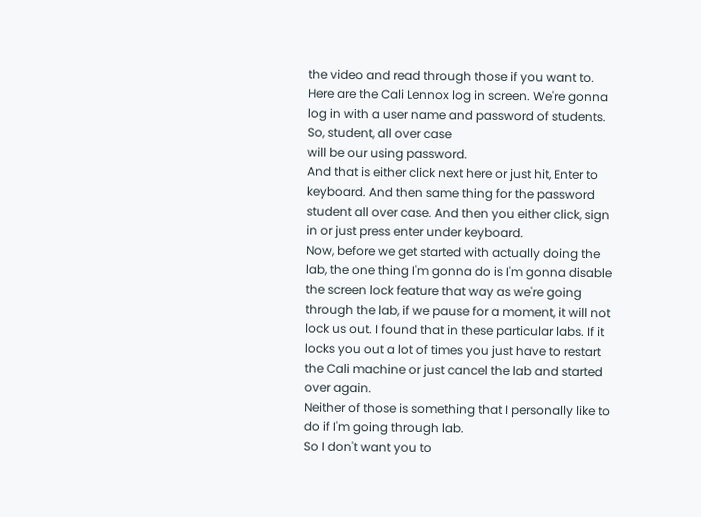the video and read through those if you want to.
Here are the Cali Lennox log in screen. We're gonna log in with a user name and password of students. So, student, all over case
will be our using password.
And that is either click next here or just hit, Enter to keyboard. And then same thing for the password student all over case. And then you either click, sign in or just press enter under keyboard.
Now, before we get started with actually doing the lab, the one thing I'm gonna do is I'm gonna disable the screen lock feature that way as we're going through the lab, if we pause for a moment, it will not lock us out. I found that in these particular labs. If it locks you out a lot of times you just have to restart the Cali machine or just cancel the lab and started over again.
Neither of those is something that I personally like to do if I'm going through lab.
So I don't want you to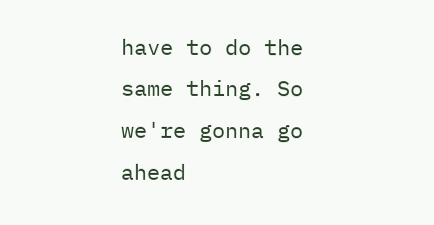have to do the same thing. So we're gonna go ahead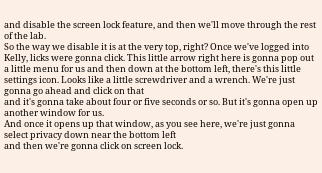and disable the screen lock feature, and then we'll move through the rest of the lab.
So the way we disable it is at the very top, right? Once we've logged into Kelly, licks were gonna click. This little arrow right here is gonna pop out a little menu for us and then down at the bottom left, there's this little settings icon. Looks like a little screwdriver and a wrench. We're just gonna go ahead and click on that
and it's gonna take about four or five seconds or so. But it's gonna open up another window for us.
And once it opens up that window, as you see here, we're just gonna select privacy down near the bottom left
and then we're gonna click on screen lock.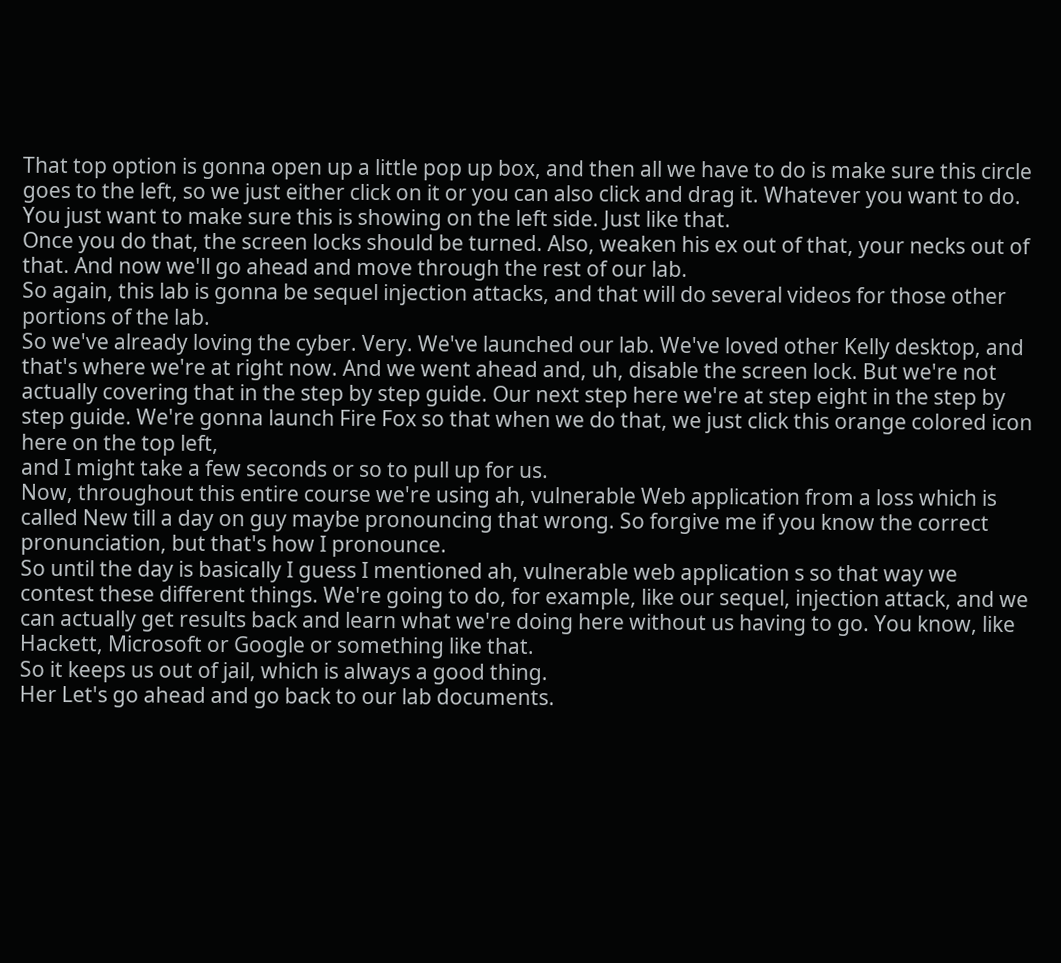That top option is gonna open up a little pop up box, and then all we have to do is make sure this circle goes to the left, so we just either click on it or you can also click and drag it. Whatever you want to do. You just want to make sure this is showing on the left side. Just like that.
Once you do that, the screen locks should be turned. Also, weaken his ex out of that, your necks out of that. And now we'll go ahead and move through the rest of our lab.
So again, this lab is gonna be sequel injection attacks, and that will do several videos for those other portions of the lab.
So we've already loving the cyber. Very. We've launched our lab. We've loved other Kelly desktop, and that's where we're at right now. And we went ahead and, uh, disable the screen lock. But we're not actually covering that in the step by step guide. Our next step here we're at step eight in the step by step guide. We're gonna launch Fire Fox so that when we do that, we just click this orange colored icon
here on the top left,
and I might take a few seconds or so to pull up for us.
Now, throughout this entire course we're using ah, vulnerable Web application from a loss which is called New till a day on guy maybe pronouncing that wrong. So forgive me if you know the correct pronunciation, but that's how I pronounce.
So until the day is basically I guess I mentioned ah, vulnerable web application s so that way we contest these different things. We're going to do, for example, like our sequel, injection attack, and we can actually get results back and learn what we're doing here without us having to go. You know, like Hackett, Microsoft or Google or something like that.
So it keeps us out of jail, which is always a good thing.
Her Let's go ahead and go back to our lab documents.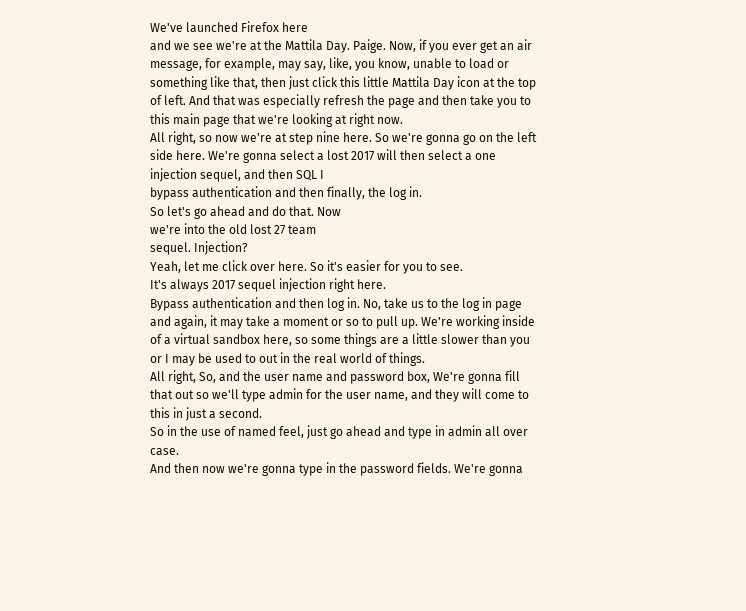We've launched Firefox here
and we see we're at the Mattila Day. Paige. Now, if you ever get an air message, for example, may say, like, you know, unable to load or something like that, then just click this little Mattila Day icon at the top of left. And that was especially refresh the page and then take you to this main page that we're looking at right now.
All right, so now we're at step nine here. So we're gonna go on the left side here. We're gonna select a lost 2017 will then select a one injection sequel, and then SQL I
bypass authentication and then finally, the log in.
So let's go ahead and do that. Now
we're into the old lost 27 team
sequel. Injection?
Yeah, let me click over here. So it's easier for you to see.
It's always 2017 sequel injection right here.
Bypass authentication and then log in. No, take us to the log in page
and again, it may take a moment or so to pull up. We're working inside of a virtual sandbox here, so some things are a little slower than you or I may be used to out in the real world of things.
All right, So, and the user name and password box, We're gonna fill that out so we'll type admin for the user name, and they will come to this in just a second.
So in the use of named feel, just go ahead and type in admin all over case.
And then now we're gonna type in the password fields. We're gonna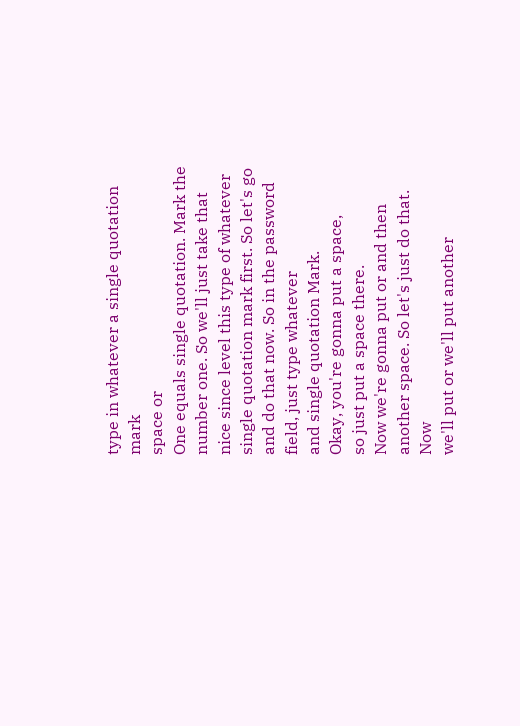type in whatever a single quotation mark
space or
One equals single quotation. Mark the number one. So we'll just take that nice since level this type of whatever single quotation mark first. So let's go and do that now. So in the password field, just type whatever
and single quotation Mark.
Okay, you're gonna put a space,
so just put a space there.
Now we're gonna put or and then another space. So let's just do that. Now
we'll put or we'll put another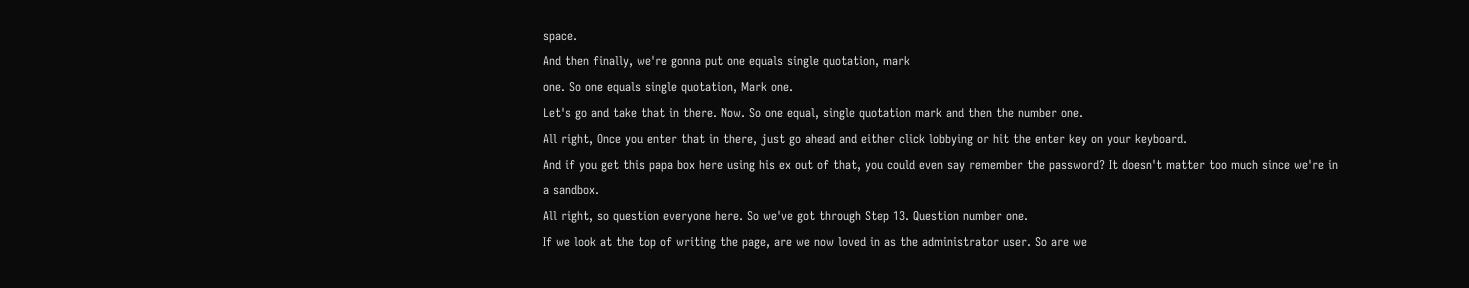space.
And then finally, we're gonna put one equals single quotation, mark
one. So one equals single quotation, Mark one.
Let's go and take that in there. Now. So one equal, single quotation mark and then the number one.
All right, Once you enter that in there, just go ahead and either click lobbying or hit the enter key on your keyboard.
And if you get this papa box here using his ex out of that, you could even say remember the password? It doesn't matter too much since we're in a sandbox.
All right, so question everyone here. So we've got through Step 13. Question number one.
If we look at the top of writing the page, are we now loved in as the administrator user. So are we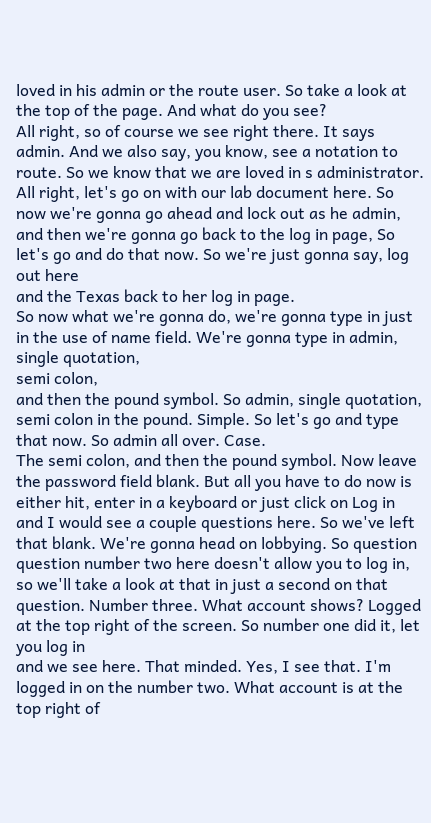loved in his admin or the route user. So take a look at the top of the page. And what do you see?
All right, so of course we see right there. It says admin. And we also say, you know, see a notation to route. So we know that we are loved in s administrator.
All right, let's go on with our lab document here. So now we're gonna go ahead and lock out as he admin, and then we're gonna go back to the log in page, So let's go and do that now. So we're just gonna say, log out here
and the Texas back to her log in page.
So now what we're gonna do, we're gonna type in just in the use of name field. We're gonna type in admin,
single quotation,
semi colon,
and then the pound symbol. So admin, single quotation, semi colon in the pound. Simple. So let's go and type that now. So admin all over. Case.
The semi colon, and then the pound symbol. Now leave the password field blank. But all you have to do now is either hit, enter in a keyboard or just click on Log in
and I would see a couple questions here. So we've left that blank. We're gonna head on lobbying. So question question number two here doesn't allow you to log in, so we'll take a look at that in just a second on that question. Number three. What account shows? Logged at the top right of the screen. So number one did it, let you log in
and we see here. That minded. Yes, I see that. I'm logged in on the number two. What account is at the top right of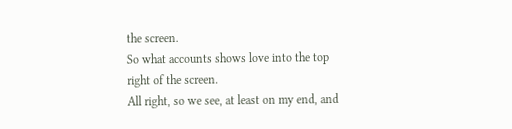the screen.
So what accounts shows love into the top right of the screen.
All right, so we see, at least on my end, and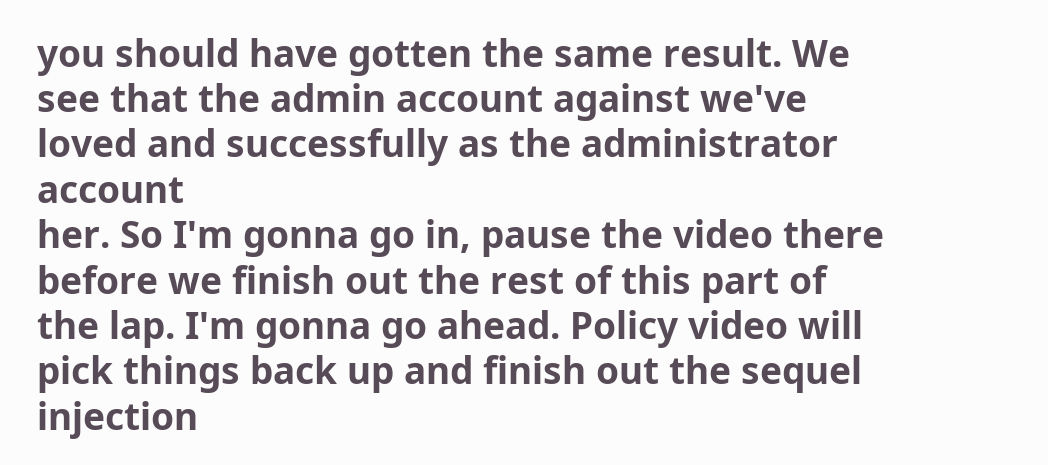you should have gotten the same result. We see that the admin account against we've loved and successfully as the administrator account
her. So I'm gonna go in, pause the video there before we finish out the rest of this part of the lap. I'm gonna go ahead. Policy video will pick things back up and finish out the sequel injection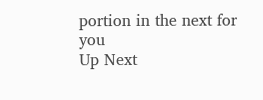portion in the next for you
Up Next